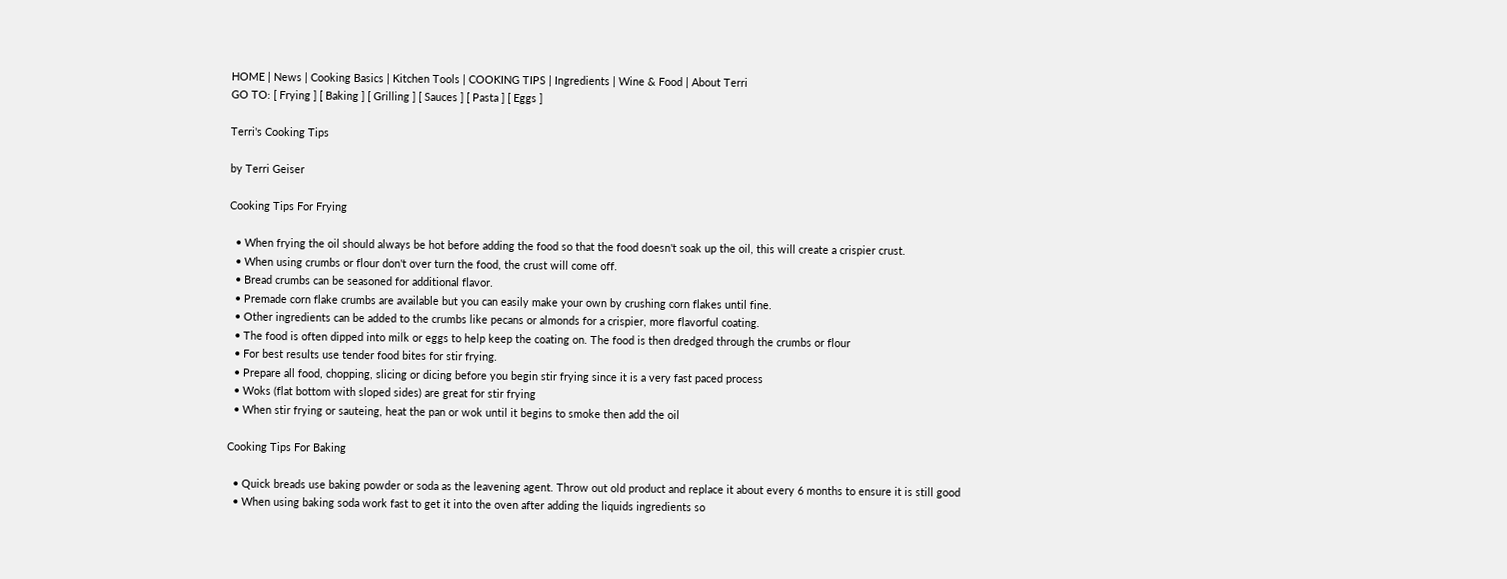HOME | News | Cooking Basics | Kitchen Tools | COOKING TIPS | Ingredients | Wine & Food | About Terri
GO TO: [ Frying ] [ Baking ] [ Grilling ] [ Sauces ] [ Pasta ] [ Eggs ]

Terri's Cooking Tips

by Terri Geiser

Cooking Tips For Frying

  • When frying the oil should always be hot before adding the food so that the food doesn't soak up the oil, this will create a crispier crust.
  • When using crumbs or flour don't over turn the food, the crust will come off.
  • Bread crumbs can be seasoned for additional flavor.
  • Premade corn flake crumbs are available but you can easily make your own by crushing corn flakes until fine.
  • Other ingredients can be added to the crumbs like pecans or almonds for a crispier, more flavorful coating.
  • The food is often dipped into milk or eggs to help keep the coating on. The food is then dredged through the crumbs or flour
  • For best results use tender food bites for stir frying.
  • Prepare all food, chopping, slicing or dicing before you begin stir frying since it is a very fast paced process
  • Woks (flat bottom with sloped sides) are great for stir frying
  • When stir frying or sauteing, heat the pan or wok until it begins to smoke then add the oil

Cooking Tips For Baking

  • Quick breads use baking powder or soda as the leavening agent. Throw out old product and replace it about every 6 months to ensure it is still good
  • When using baking soda work fast to get it into the oven after adding the liquids ingredients so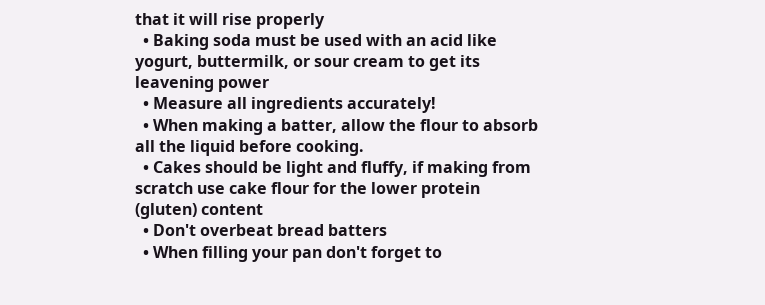that it will rise properly
  • Baking soda must be used with an acid like yogurt, buttermilk, or sour cream to get its leavening power
  • Measure all ingredients accurately!
  • When making a batter, allow the flour to absorb all the liquid before cooking.
  • Cakes should be light and fluffy, if making from scratch use cake flour for the lower protein (gluten) content
  • Don't overbeat bread batters
  • When filling your pan don't forget to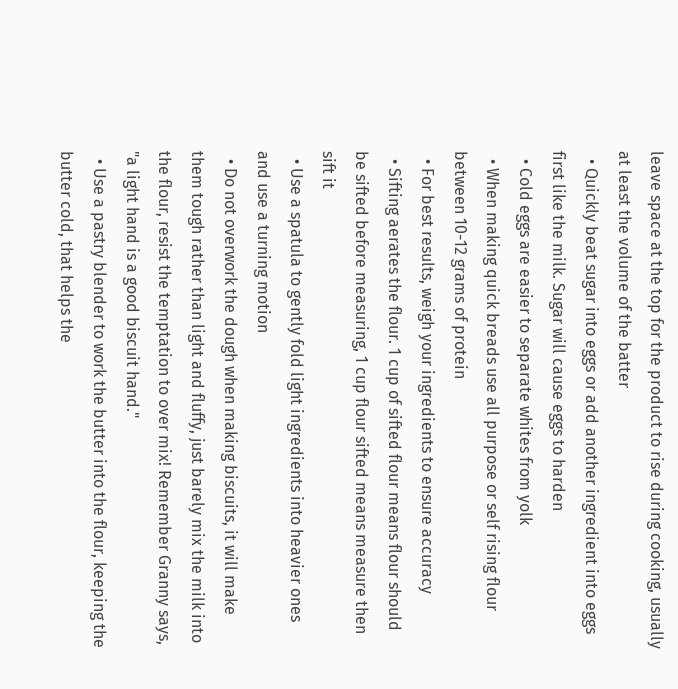leave space at the top for the product to rise during cooking, usually at least the volume of the batter
  • Quickly beat sugar into eggs or add another ingredient into eggs first like the milk. Sugar will cause eggs to harden
  • Cold eggs are easier to separate whites from yolk
  • When making quick breads use all purpose or self rising flour between 10-12 grams of protein
  • For best results, weigh your ingredients to ensure accuracy
  • Sifting aerates the flour. 1 cup of sifted flour means flour should be sifted before measuring, 1 cup flour sifted means measure then sift it
  • Use a spatula to gently fold light ingredients into heavier ones and use a turning motion
  • Do not overwork the dough when making biscuits, it will make them tough rather than light and fluffy, just barely mix the milk into the flour, resist the temptation to over mix! Remember Granny says, "a light hand is a good biscuit hand."
  • Use a pastry blender to work the butter into the flour, keeping the butter cold, that helps the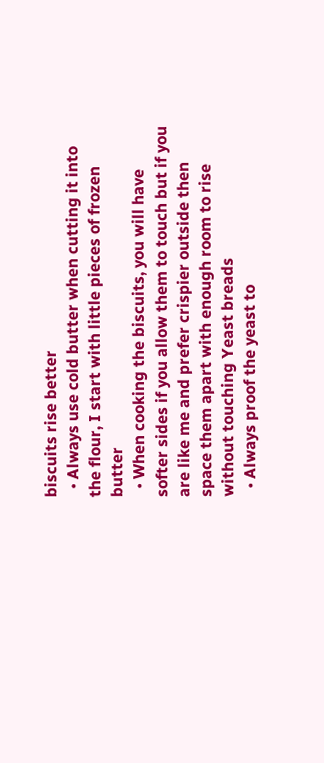biscuits rise better
  • Always use cold butter when cutting it into the flour, I start with little pieces of frozen butter
  • When cooking the biscuits, you will have softer sides if you allow them to touch but if you are like me and prefer crispier outside then space them apart with enough room to rise without touching Yeast breads
  • Always proof the yeast to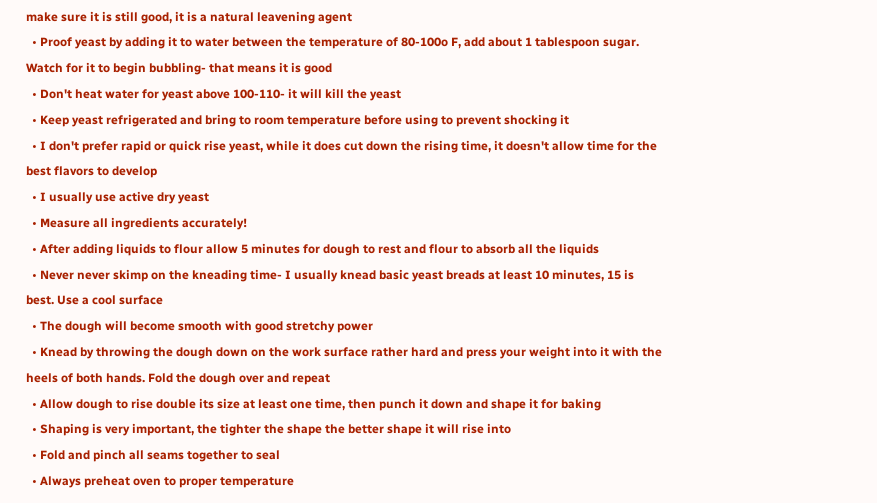make sure it is still good, it is a natural leavening agent
  • Proof yeast by adding it to water between the temperature of 80-100o F, add about 1 tablespoon sugar. Watch for it to begin bubbling- that means it is good
  • Don't heat water for yeast above 100-110- it will kill the yeast
  • Keep yeast refrigerated and bring to room temperature before using to prevent shocking it
  • I don't prefer rapid or quick rise yeast, while it does cut down the rising time, it doesn't allow time for the best flavors to develop
  • I usually use active dry yeast
  • Measure all ingredients accurately!
  • After adding liquids to flour allow 5 minutes for dough to rest and flour to absorb all the liquids
  • Never never skimp on the kneading time- I usually knead basic yeast breads at least 10 minutes, 15 is best. Use a cool surface
  • The dough will become smooth with good stretchy power
  • Knead by throwing the dough down on the work surface rather hard and press your weight into it with the heels of both hands. Fold the dough over and repeat
  • Allow dough to rise double its size at least one time, then punch it down and shape it for baking
  • Shaping is very important, the tighter the shape the better shape it will rise into
  • Fold and pinch all seams together to seal
  • Always preheat oven to proper temperature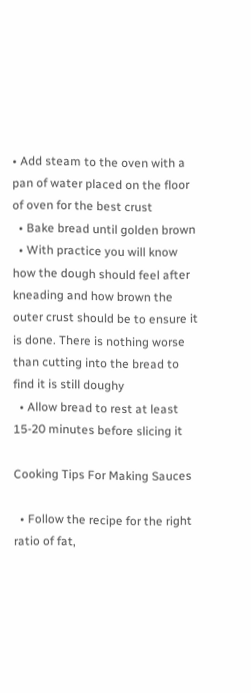• Add steam to the oven with a pan of water placed on the floor of oven for the best crust
  • Bake bread until golden brown
  • With practice you will know how the dough should feel after kneading and how brown the outer crust should be to ensure it is done. There is nothing worse than cutting into the bread to find it is still doughy
  • Allow bread to rest at least 15-20 minutes before slicing it

Cooking Tips For Making Sauces

  • Follow the recipe for the right ratio of fat,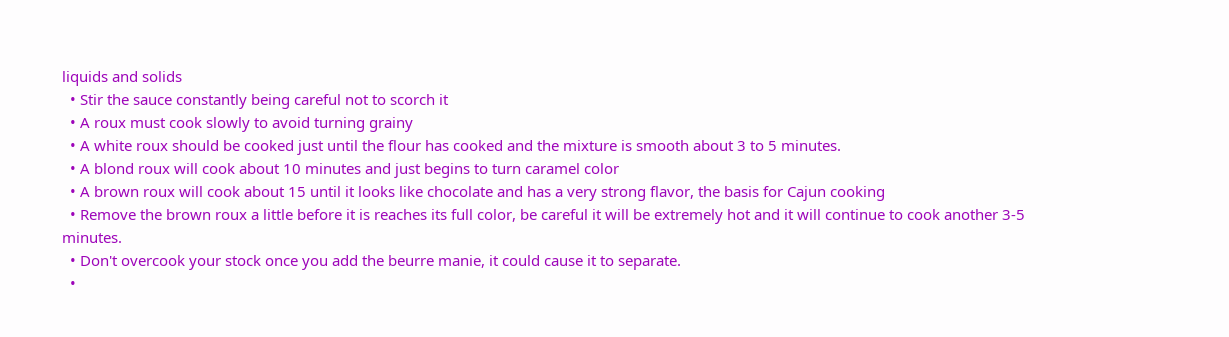liquids and solids
  • Stir the sauce constantly being careful not to scorch it
  • A roux must cook slowly to avoid turning grainy
  • A white roux should be cooked just until the flour has cooked and the mixture is smooth about 3 to 5 minutes.
  • A blond roux will cook about 10 minutes and just begins to turn caramel color
  • A brown roux will cook about 15 until it looks like chocolate and has a very strong flavor, the basis for Cajun cooking
  • Remove the brown roux a little before it is reaches its full color, be careful it will be extremely hot and it will continue to cook another 3-5 minutes.
  • Don't overcook your stock once you add the beurre manie, it could cause it to separate.
  •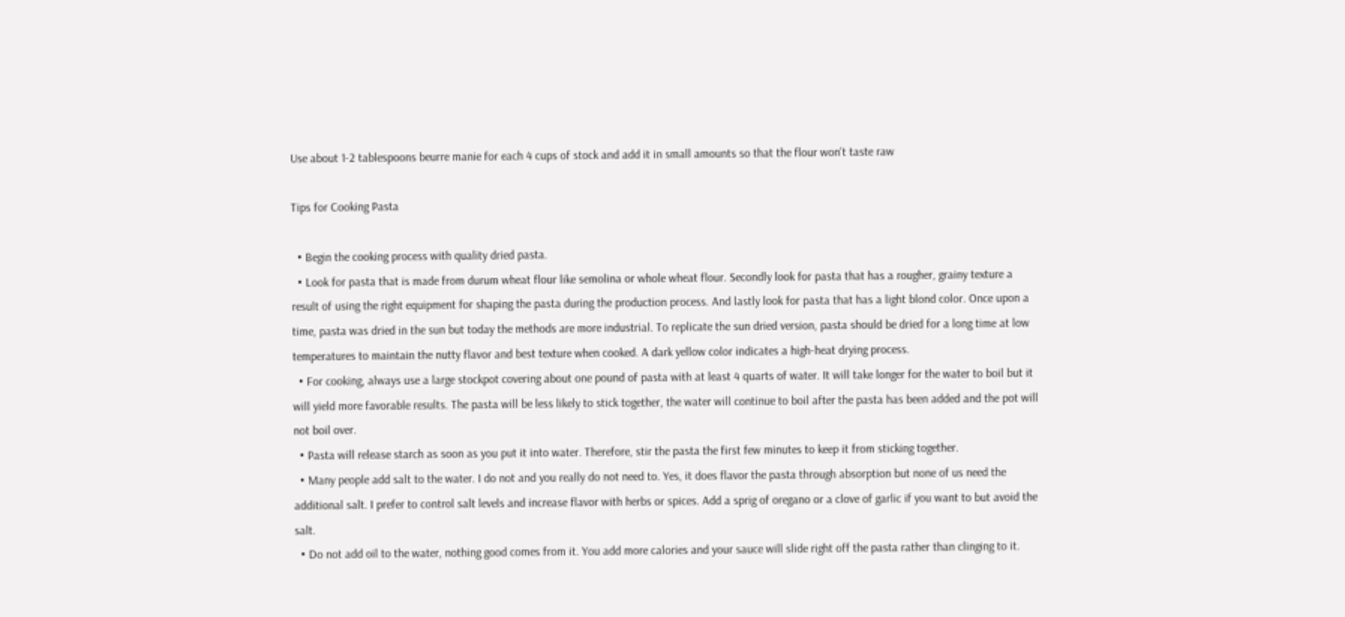Use about 1-2 tablespoons beurre manie for each 4 cups of stock and add it in small amounts so that the flour won't taste raw

Tips for Cooking Pasta

  • Begin the cooking process with quality dried pasta.
  • Look for pasta that is made from durum wheat flour like semolina or whole wheat flour. Secondly look for pasta that has a rougher, grainy texture a result of using the right equipment for shaping the pasta during the production process. And lastly look for pasta that has a light blond color. Once upon a time, pasta was dried in the sun but today the methods are more industrial. To replicate the sun dried version, pasta should be dried for a long time at low temperatures to maintain the nutty flavor and best texture when cooked. A dark yellow color indicates a high-heat drying process.
  • For cooking, always use a large stockpot covering about one pound of pasta with at least 4 quarts of water. It will take longer for the water to boil but it will yield more favorable results. The pasta will be less likely to stick together, the water will continue to boil after the pasta has been added and the pot will not boil over.
  • Pasta will release starch as soon as you put it into water. Therefore, stir the pasta the first few minutes to keep it from sticking together.
  • Many people add salt to the water. I do not and you really do not need to. Yes, it does flavor the pasta through absorption but none of us need the additional salt. I prefer to control salt levels and increase flavor with herbs or spices. Add a sprig of oregano or a clove of garlic if you want to but avoid the salt.
  • Do not add oil to the water, nothing good comes from it. You add more calories and your sauce will slide right off the pasta rather than clinging to it.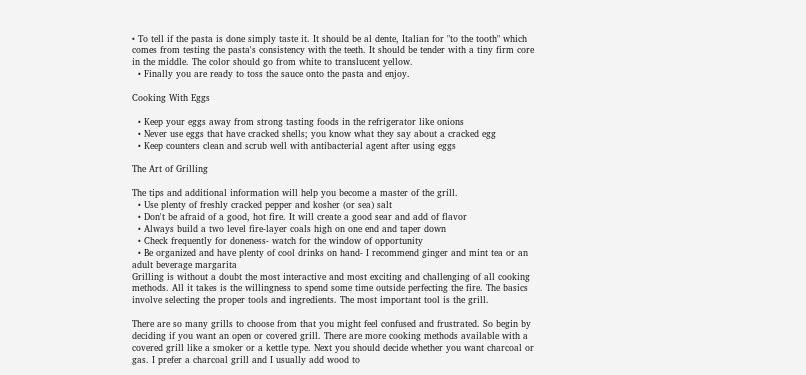• To tell if the pasta is done simply taste it. It should be al dente, Italian for "to the tooth" which comes from testing the pasta's consistency with the teeth. It should be tender with a tiny firm core in the middle. The color should go from white to translucent yellow.
  • Finally you are ready to toss the sauce onto the pasta and enjoy.

Cooking With Eggs

  • Keep your eggs away from strong tasting foods in the refrigerator like onions
  • Never use eggs that have cracked shells; you know what they say about a cracked egg
  • Keep counters clean and scrub well with antibacterial agent after using eggs

The Art of Grilling

The tips and additional information will help you become a master of the grill.
  • Use plenty of freshly cracked pepper and kosher (or sea) salt
  • Don't be afraid of a good, hot fire. It will create a good sear and add of flavor
  • Always build a two level fire-layer coals high on one end and taper down
  • Check frequently for doneness- watch for the window of opportunity
  • Be organized and have plenty of cool drinks on hand- I recommend ginger and mint tea or an adult beverage margarita
Grilling is without a doubt the most interactive and most exciting and challenging of all cooking methods. All it takes is the willingness to spend some time outside perfecting the fire. The basics involve selecting the proper tools and ingredients. The most important tool is the grill.

There are so many grills to choose from that you might feel confused and frustrated. So begin by deciding if you want an open or covered grill. There are more cooking methods available with a covered grill like a smoker or a kettle type. Next you should decide whether you want charcoal or gas. I prefer a charcoal grill and I usually add wood to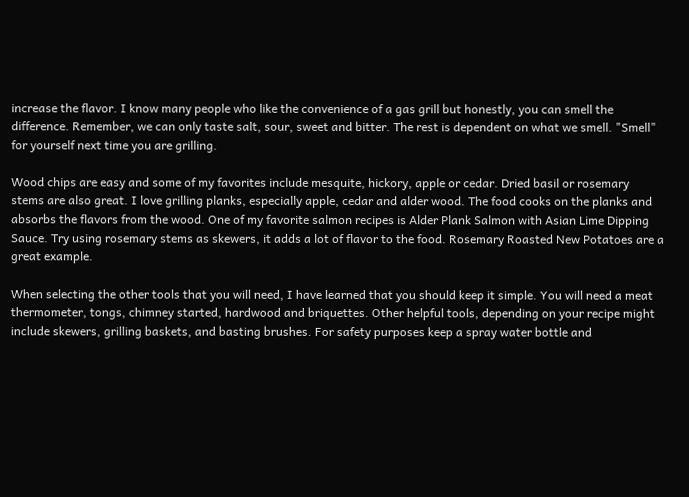increase the flavor. I know many people who like the convenience of a gas grill but honestly, you can smell the difference. Remember, we can only taste salt, sour, sweet and bitter. The rest is dependent on what we smell. "Smell" for yourself next time you are grilling.

Wood chips are easy and some of my favorites include mesquite, hickory, apple or cedar. Dried basil or rosemary stems are also great. I love grilling planks, especially apple, cedar and alder wood. The food cooks on the planks and absorbs the flavors from the wood. One of my favorite salmon recipes is Alder Plank Salmon with Asian Lime Dipping Sauce. Try using rosemary stems as skewers, it adds a lot of flavor to the food. Rosemary Roasted New Potatoes are a great example.

When selecting the other tools that you will need, I have learned that you should keep it simple. You will need a meat thermometer, tongs, chimney started, hardwood and briquettes. Other helpful tools, depending on your recipe might include skewers, grilling baskets, and basting brushes. For safety purposes keep a spray water bottle and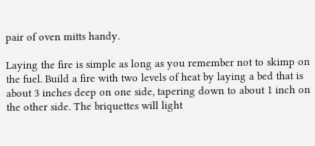pair of oven mitts handy.

Laying the fire is simple as long as you remember not to skimp on the fuel. Build a fire with two levels of heat by laying a bed that is about 3 inches deep on one side, tapering down to about 1 inch on the other side. The briquettes will light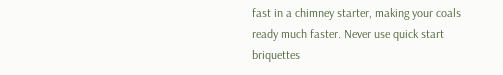fast in a chimney starter, making your coals ready much faster. Never use quick start briquettes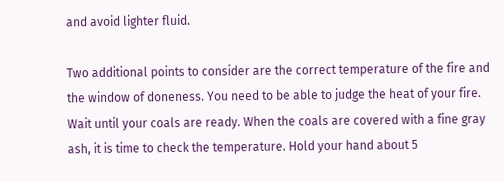and avoid lighter fluid.

Two additional points to consider are the correct temperature of the fire and the window of doneness. You need to be able to judge the heat of your fire. Wait until your coals are ready. When the coals are covered with a fine gray ash, it is time to check the temperature. Hold your hand about 5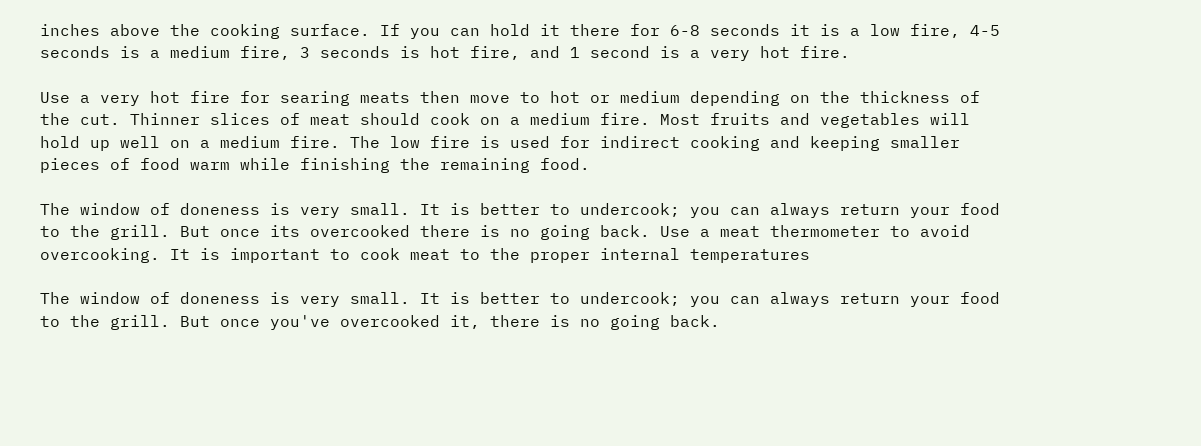inches above the cooking surface. If you can hold it there for 6-8 seconds it is a low fire, 4-5 seconds is a medium fire, 3 seconds is hot fire, and 1 second is a very hot fire.

Use a very hot fire for searing meats then move to hot or medium depending on the thickness of the cut. Thinner slices of meat should cook on a medium fire. Most fruits and vegetables will hold up well on a medium fire. The low fire is used for indirect cooking and keeping smaller pieces of food warm while finishing the remaining food.

The window of doneness is very small. It is better to undercook; you can always return your food to the grill. But once its overcooked there is no going back. Use a meat thermometer to avoid overcooking. It is important to cook meat to the proper internal temperatures

The window of doneness is very small. It is better to undercook; you can always return your food to the grill. But once you've overcooked it, there is no going back.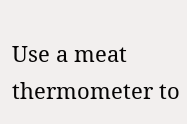Use a meat thermometer to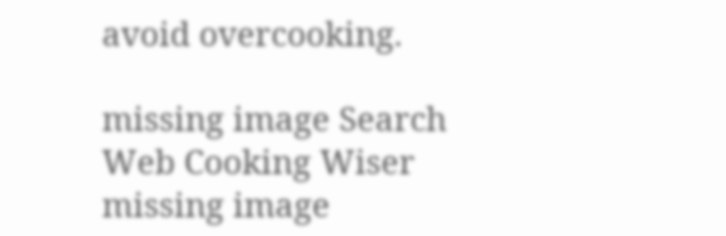avoid overcooking.

missing image Search
Web Cooking Wiser
missing image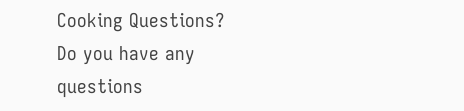Cooking Questions?
Do you have any questions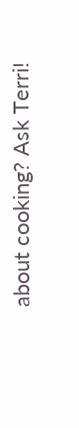about cooking? Ask Terri!